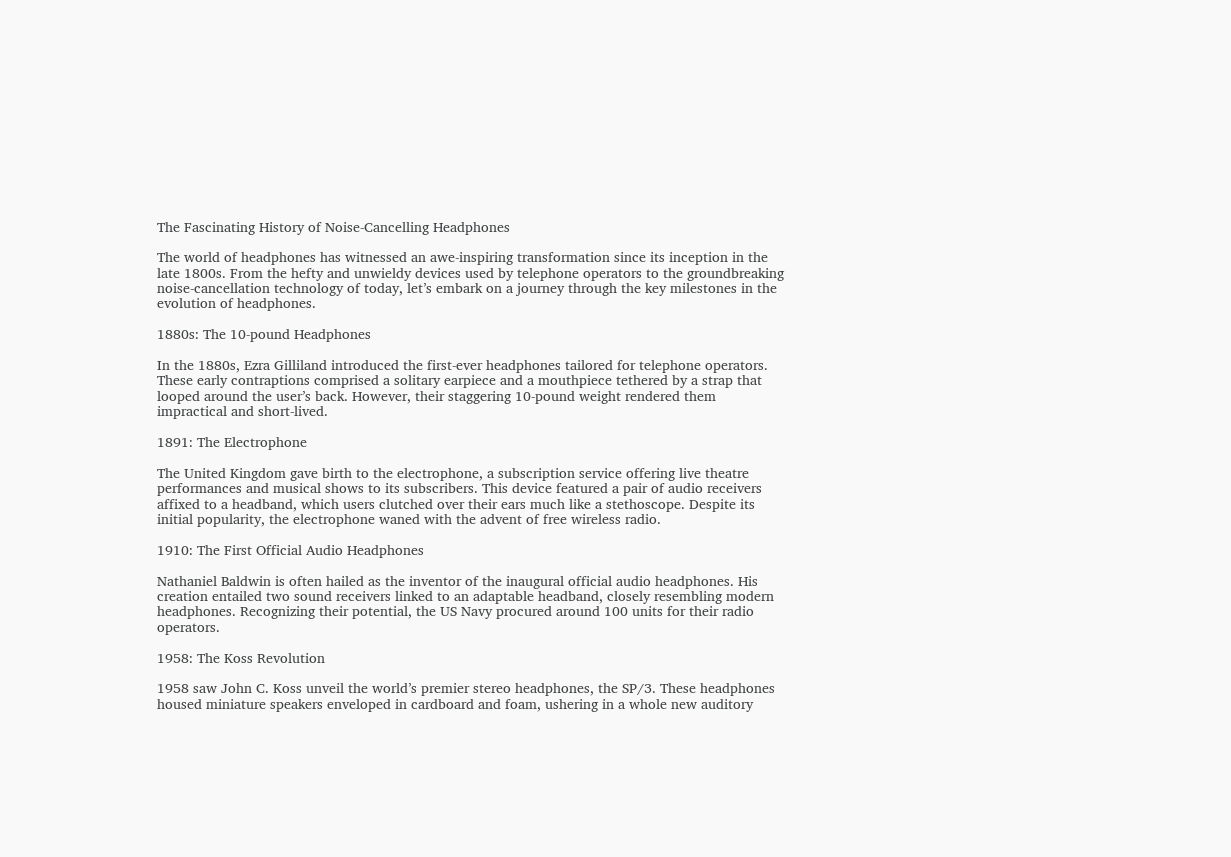The Fascinating History of Noise-Cancelling Headphones

The world of headphones has witnessed an awe-inspiring transformation since its inception in the late 1800s. From the hefty and unwieldy devices used by telephone operators to the groundbreaking noise-cancellation technology of today, let’s embark on a journey through the key milestones in the evolution of headphones.

1880s: The 10-pound Headphones

In the 1880s, Ezra Gilliland introduced the first-ever headphones tailored for telephone operators. These early contraptions comprised a solitary earpiece and a mouthpiece tethered by a strap that looped around the user’s back. However, their staggering 10-pound weight rendered them impractical and short-lived.

1891: The Electrophone

The United Kingdom gave birth to the electrophone, a subscription service offering live theatre performances and musical shows to its subscribers. This device featured a pair of audio receivers affixed to a headband, which users clutched over their ears much like a stethoscope. Despite its initial popularity, the electrophone waned with the advent of free wireless radio.

1910: The First Official Audio Headphones

Nathaniel Baldwin is often hailed as the inventor of the inaugural official audio headphones. His creation entailed two sound receivers linked to an adaptable headband, closely resembling modern headphones. Recognizing their potential, the US Navy procured around 100 units for their radio operators.

1958: The Koss Revolution

1958 saw John C. Koss unveil the world’s premier stereo headphones, the SP/3. These headphones housed miniature speakers enveloped in cardboard and foam, ushering in a whole new auditory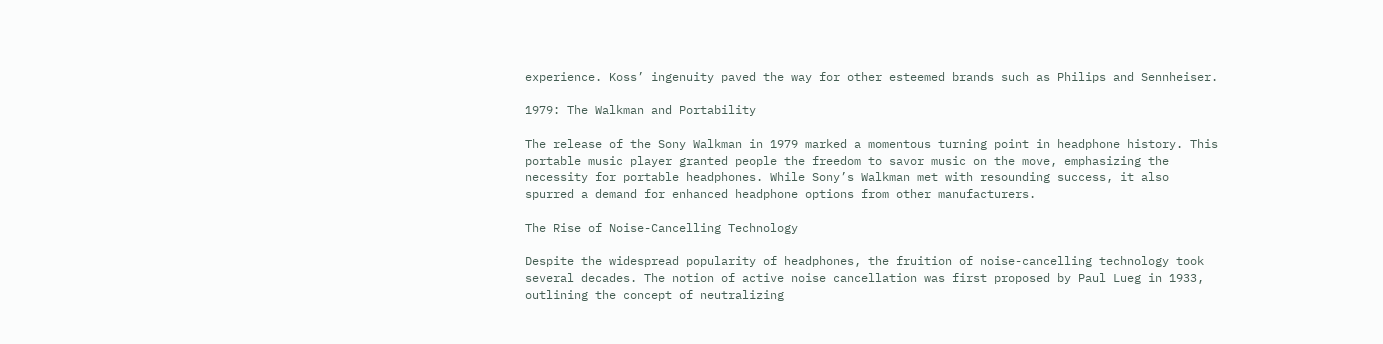experience. Koss’ ingenuity paved the way for other esteemed brands such as Philips and Sennheiser.

1979: The Walkman and Portability

The release of the Sony Walkman in 1979 marked a momentous turning point in headphone history. This portable music player granted people the freedom to savor music on the move, emphasizing the necessity for portable headphones. While Sony’s Walkman met with resounding success, it also spurred a demand for enhanced headphone options from other manufacturers.

The Rise of Noise-Cancelling Technology

Despite the widespread popularity of headphones, the fruition of noise-cancelling technology took several decades. The notion of active noise cancellation was first proposed by Paul Lueg in 1933, outlining the concept of neutralizing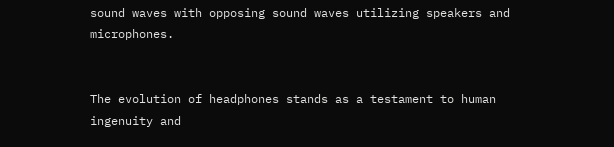sound waves with opposing sound waves utilizing speakers and microphones.


The evolution of headphones stands as a testament to human ingenuity and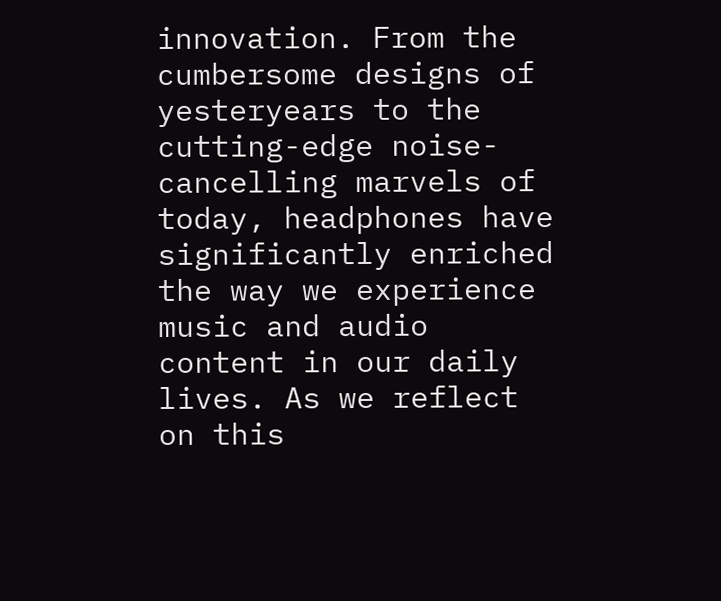innovation. From the cumbersome designs of yesteryears to the cutting-edge noise-cancelling marvels of today, headphones have significantly enriched the way we experience music and audio content in our daily lives. As we reflect on this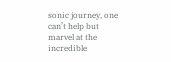sonic journey, one can’t help but marvel at the incredible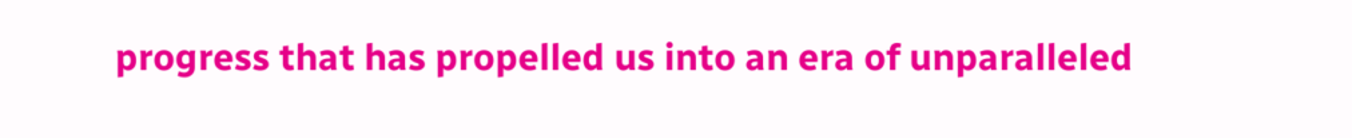progress that has propelled us into an era of unparalleled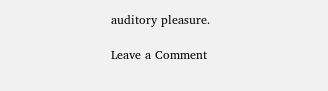auditory pleasure.

Leave a Comment